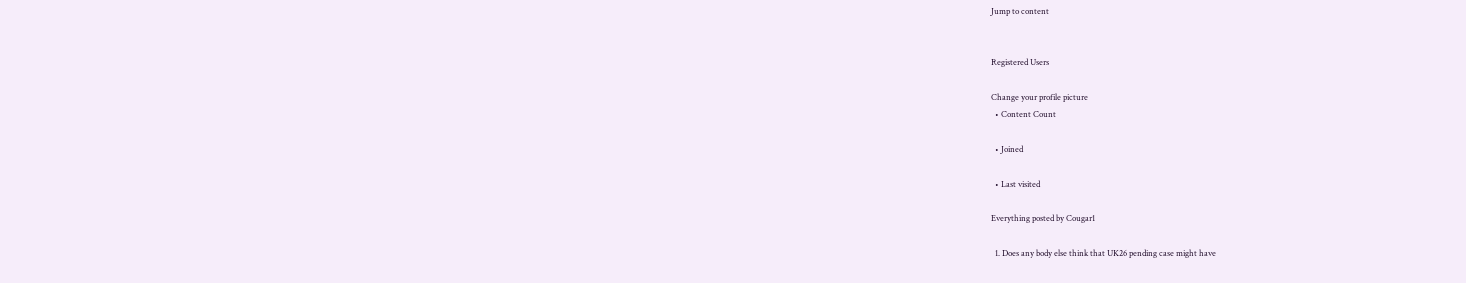Jump to content


Registered Users

Change your profile picture
  • Content Count

  • Joined

  • Last visited

Everything posted by Cougar1

  1. Does any body else think that UK26 pending case might have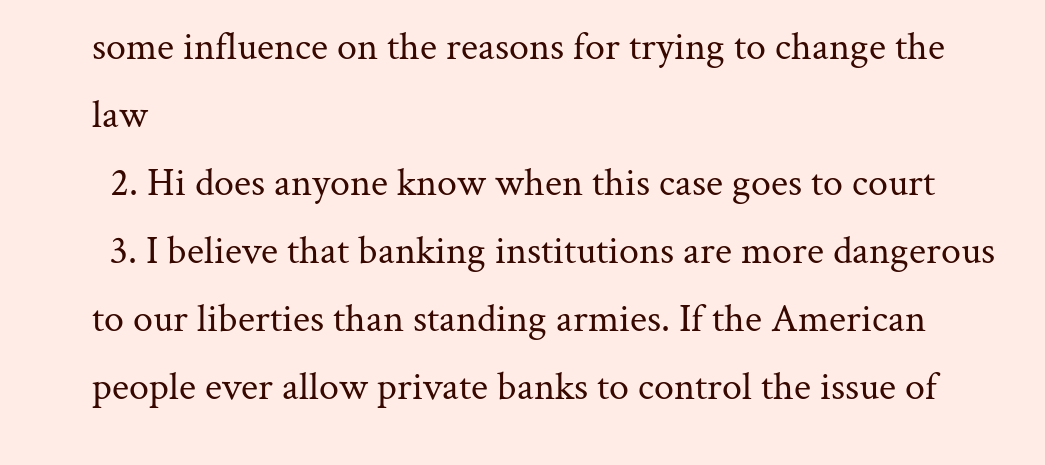some influence on the reasons for trying to change the law
  2. Hi does anyone know when this case goes to court
  3. I believe that banking institutions are more dangerous to our liberties than standing armies. If the American people ever allow private banks to control the issue of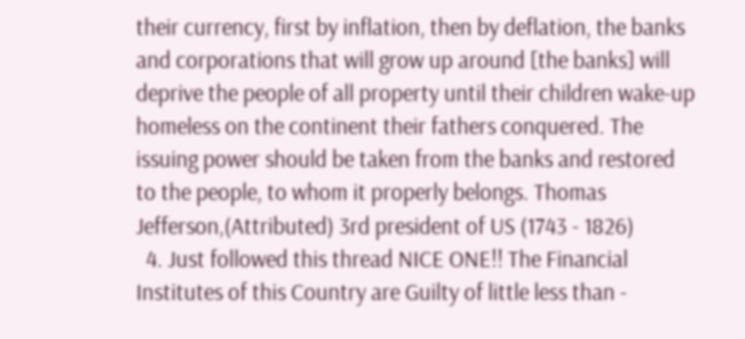their currency, first by inflation, then by deflation, the banks and corporations that will grow up around [the banks] will deprive the people of all property until their children wake-up homeless on the continent their fathers conquered. The issuing power should be taken from the banks and restored to the people, to whom it properly belongs. Thomas Jefferson,(Attributed) 3rd president of US (1743 - 1826)
  4. Just followed this thread NICE ONE!! The Financial Institutes of this Country are Guilty of little less than -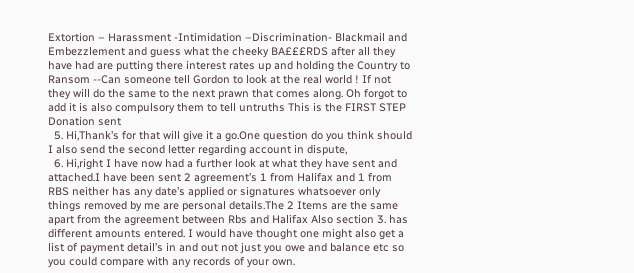Extortion – Harassment -Intimidation –Discrimination- Blackmail and Embezzlement and guess what the cheeky BA£££RDS after all they have had are putting there interest rates up and holding the Country to Ransom --Can someone tell Gordon to look at the real world ! If not they will do the same to the next prawn that comes along. Oh forgot to add it is also compulsory them to tell untruths This is the FIRST STEP Donation sent
  5. Hi,Thank’s for that will give it a go.One question do you think should I also send the second letter regarding account in dispute,
  6. Hi,right I have now had a further look at what they have sent and attached.I have been sent 2 agreement’s 1 from Halifax and 1 from RBS neither has any date’s applied or signatures whatsoever only things removed by me are personal details.The 2 Items are the same apart from the agreement between Rbs and Halifax Also section 3. has different amounts entered. I would have thought one might also get a list of payment detail’s in and out not just you owe and balance etc so you could compare with any records of your own.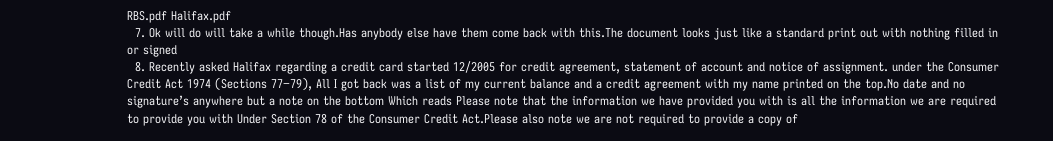RBS.pdf Halifax.pdf
  7. Ok will do will take a while though.Has anybody else have them come back with this.The document looks just like a standard print out with nothing filled in or signed
  8. Recently asked Halifax regarding a credit card started 12/2005 for credit agreement, statement of account and notice of assignment. under the Consumer Credit Act 1974 (Sections 77−79), All I got back was a list of my current balance and a credit agreement with my name printed on the top.No date and no signature’s anywhere but a note on the bottom Which reads Please note that the information we have provided you with is all the information we are required to provide you with Under Section 78 of the Consumer Credit Act.Please also note we are not required to provide a copy of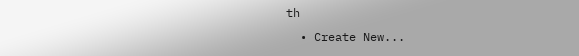th
  • Create New...